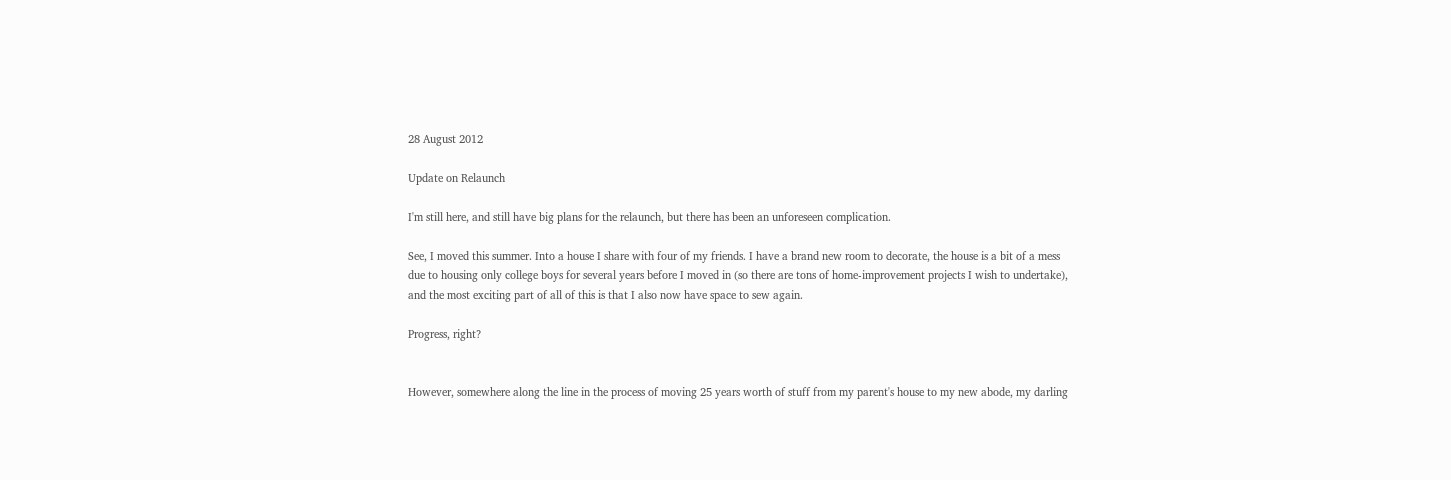28 August 2012

Update on Relaunch

I'm still here, and still have big plans for the relaunch, but there has been an unforeseen complication.

See, I moved this summer. Into a house I share with four of my friends. I have a brand new room to decorate, the house is a bit of a mess due to housing only college boys for several years before I moved in (so there are tons of home-improvement projects I wish to undertake), and the most exciting part of all of this is that I also now have space to sew again.

Progress, right?


However, somewhere along the line in the process of moving 25 years worth of stuff from my parent's house to my new abode, my darling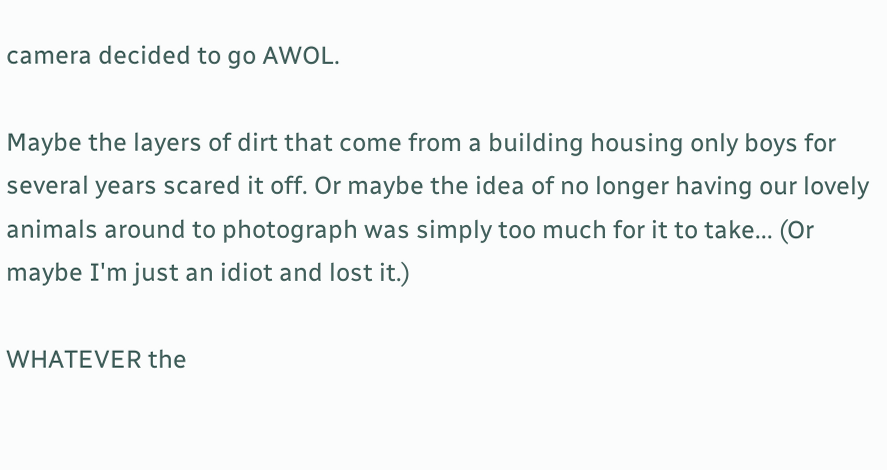camera decided to go AWOL.

Maybe the layers of dirt that come from a building housing only boys for several years scared it off. Or maybe the idea of no longer having our lovely animals around to photograph was simply too much for it to take... (Or maybe I'm just an idiot and lost it.)

WHATEVER the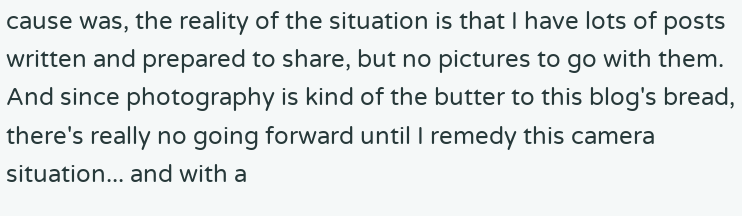cause was, the reality of the situation is that I have lots of posts written and prepared to share, but no pictures to go with them. And since photography is kind of the butter to this blog's bread, there's really no going forward until I remedy this camera situation... and with a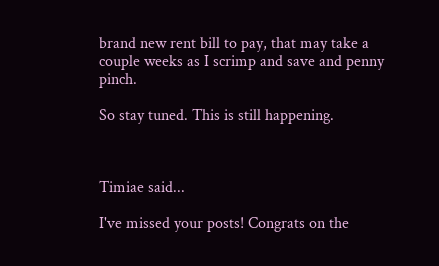brand new rent bill to pay, that may take a couple weeks as I scrimp and save and penny pinch.

So stay tuned. This is still happening.



Timiae said...

I've missed your posts! Congrats on the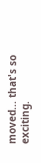moved... that's so exciting.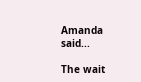Amanda said...

The wait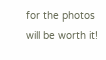for the photos will be worth it!